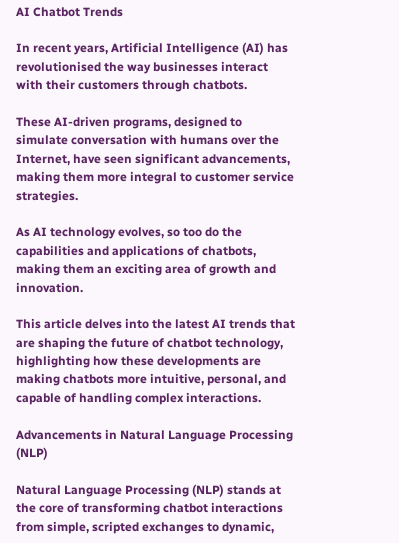AI Chatbot Trends

In recent years, Artificial Intelligence (AI) has revolutionised the way businesses interact with their customers through chatbots.

These AI-driven programs, designed to simulate conversation with humans over the Internet, have seen significant advancements, making them more integral to customer service strategies.

As AI technology evolves, so too do the capabilities and applications of chatbots, making them an exciting area of growth and innovation.

This article delves into the latest AI trends that are shaping the future of chatbot technology, highlighting how these developments are making chatbots more intuitive, personal, and capable of handling complex interactions.

Advancements in Natural Language Processing (NLP)

Natural Language Processing (NLP) stands at the core of transforming chatbot interactions from simple, scripted exchanges to dynamic,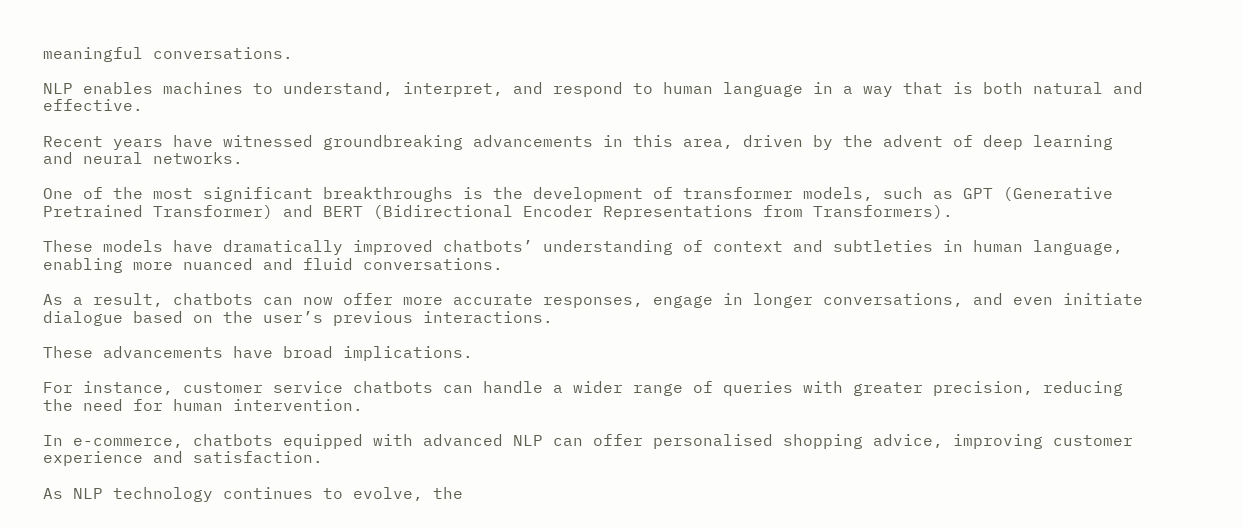meaningful conversations.

NLP enables machines to understand, interpret, and respond to human language in a way that is both natural and effective.

Recent years have witnessed groundbreaking advancements in this area, driven by the advent of deep learning and neural networks.

One of the most significant breakthroughs is the development of transformer models, such as GPT (Generative Pretrained Transformer) and BERT (Bidirectional Encoder Representations from Transformers).

These models have dramatically improved chatbots’ understanding of context and subtleties in human language, enabling more nuanced and fluid conversations.

As a result, chatbots can now offer more accurate responses, engage in longer conversations, and even initiate dialogue based on the user’s previous interactions.

These advancements have broad implications.

For instance, customer service chatbots can handle a wider range of queries with greater precision, reducing the need for human intervention.

In e-commerce, chatbots equipped with advanced NLP can offer personalised shopping advice, improving customer experience and satisfaction.

As NLP technology continues to evolve, the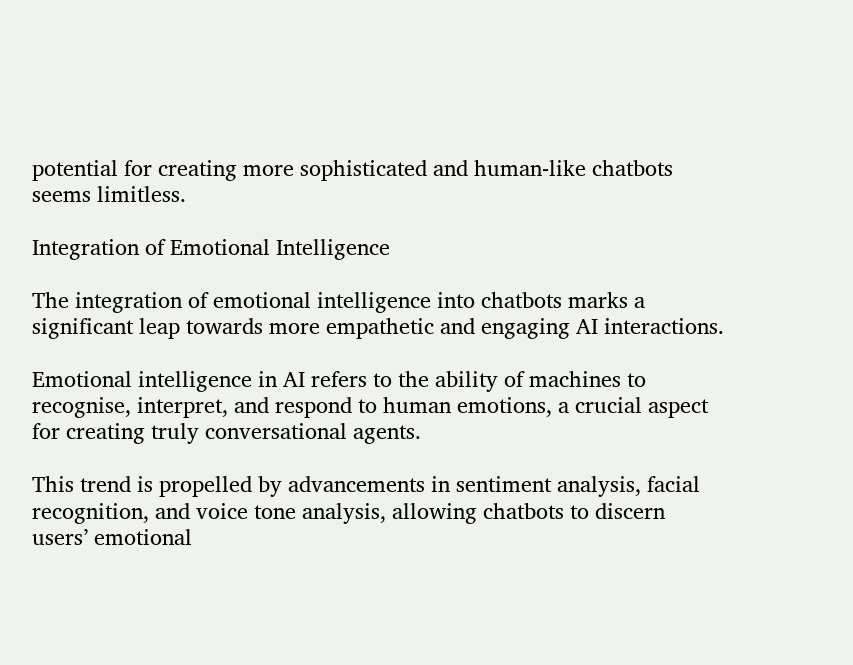potential for creating more sophisticated and human-like chatbots seems limitless.

Integration of Emotional Intelligence

The integration of emotional intelligence into chatbots marks a significant leap towards more empathetic and engaging AI interactions.

Emotional intelligence in AI refers to the ability of machines to recognise, interpret, and respond to human emotions, a crucial aspect for creating truly conversational agents.

This trend is propelled by advancements in sentiment analysis, facial recognition, and voice tone analysis, allowing chatbots to discern users’ emotional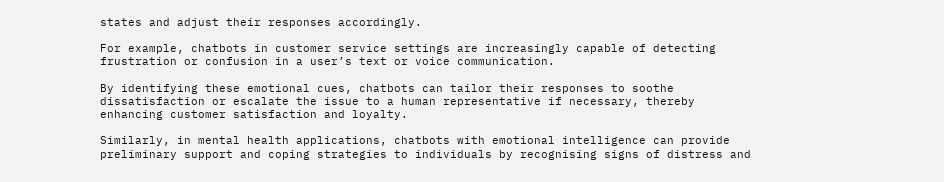states and adjust their responses accordingly.

For example, chatbots in customer service settings are increasingly capable of detecting frustration or confusion in a user’s text or voice communication.

By identifying these emotional cues, chatbots can tailor their responses to soothe dissatisfaction or escalate the issue to a human representative if necessary, thereby enhancing customer satisfaction and loyalty.

Similarly, in mental health applications, chatbots with emotional intelligence can provide preliminary support and coping strategies to individuals by recognising signs of distress and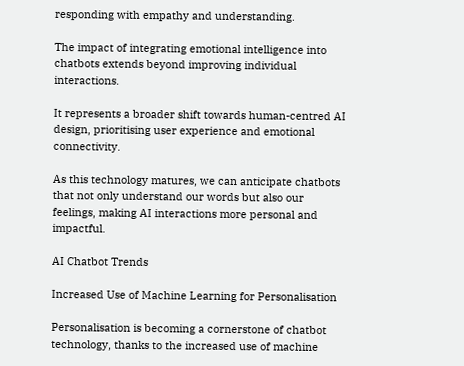responding with empathy and understanding.

The impact of integrating emotional intelligence into chatbots extends beyond improving individual interactions.

It represents a broader shift towards human-centred AI design, prioritising user experience and emotional connectivity.

As this technology matures, we can anticipate chatbots that not only understand our words but also our feelings, making AI interactions more personal and impactful.

AI Chatbot Trends

Increased Use of Machine Learning for Personalisation

Personalisation is becoming a cornerstone of chatbot technology, thanks to the increased use of machine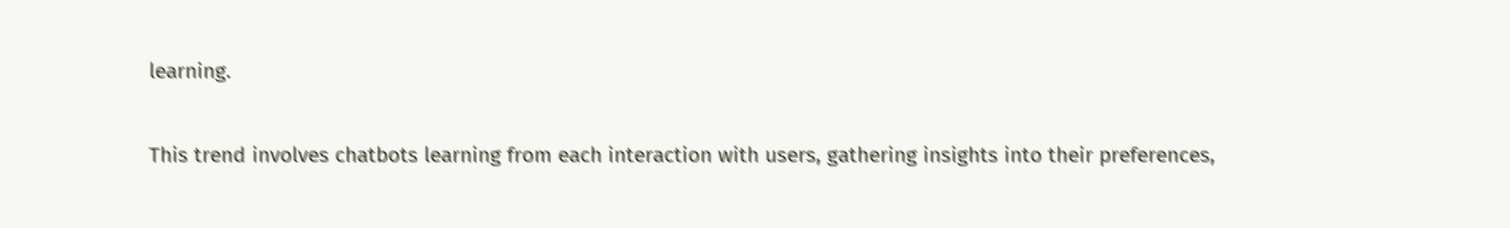learning.

This trend involves chatbots learning from each interaction with users, gathering insights into their preferences,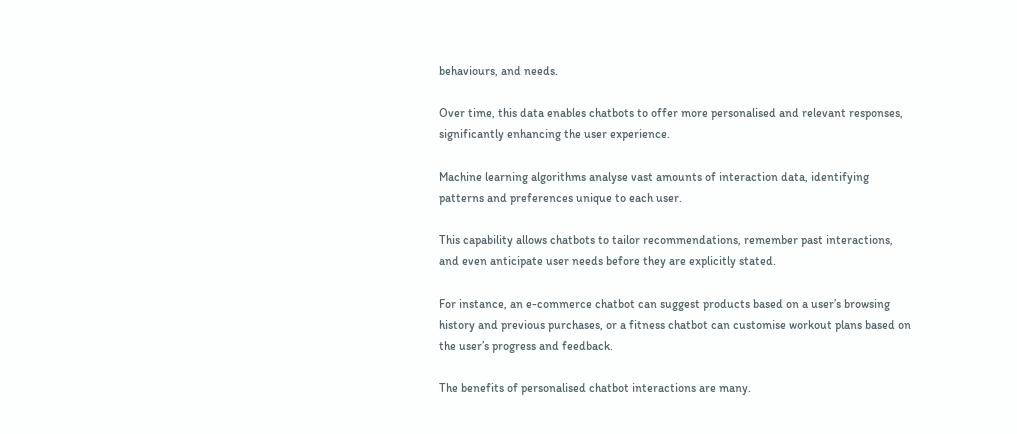behaviours, and needs.

Over time, this data enables chatbots to offer more personalised and relevant responses, significantly enhancing the user experience.

Machine learning algorithms analyse vast amounts of interaction data, identifying patterns and preferences unique to each user.

This capability allows chatbots to tailor recommendations, remember past interactions, and even anticipate user needs before they are explicitly stated.

For instance, an e-commerce chatbot can suggest products based on a user’s browsing history and previous purchases, or a fitness chatbot can customise workout plans based on the user’s progress and feedback.

The benefits of personalised chatbot interactions are many.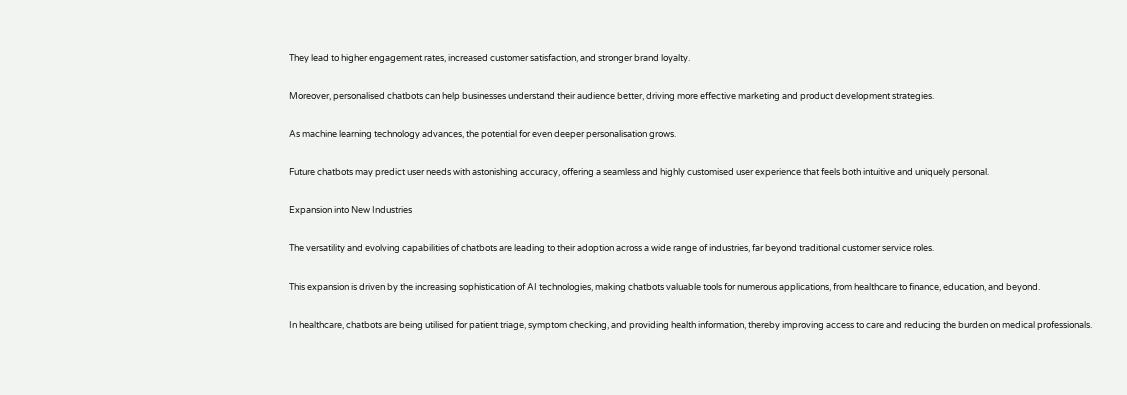They lead to higher engagement rates, increased customer satisfaction, and stronger brand loyalty.

Moreover, personalised chatbots can help businesses understand their audience better, driving more effective marketing and product development strategies.

As machine learning technology advances, the potential for even deeper personalisation grows.

Future chatbots may predict user needs with astonishing accuracy, offering a seamless and highly customised user experience that feels both intuitive and uniquely personal.

Expansion into New Industries

The versatility and evolving capabilities of chatbots are leading to their adoption across a wide range of industries, far beyond traditional customer service roles.

This expansion is driven by the increasing sophistication of AI technologies, making chatbots valuable tools for numerous applications, from healthcare to finance, education, and beyond.

In healthcare, chatbots are being utilised for patient triage, symptom checking, and providing health information, thereby improving access to care and reducing the burden on medical professionals.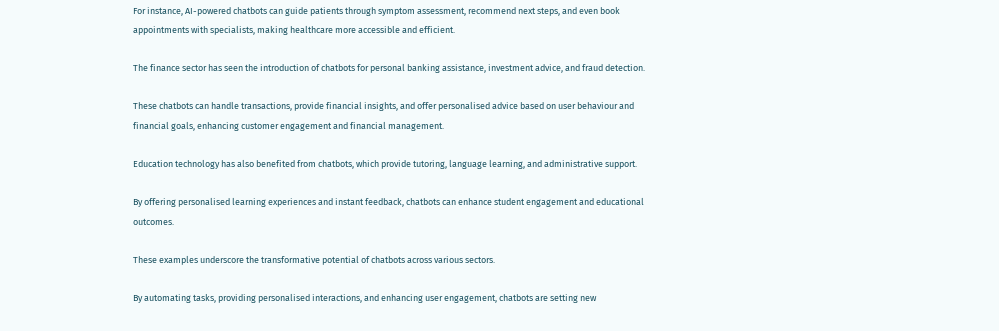For instance, AI-powered chatbots can guide patients through symptom assessment, recommend next steps, and even book appointments with specialists, making healthcare more accessible and efficient.

The finance sector has seen the introduction of chatbots for personal banking assistance, investment advice, and fraud detection.

These chatbots can handle transactions, provide financial insights, and offer personalised advice based on user behaviour and financial goals, enhancing customer engagement and financial management.

Education technology has also benefited from chatbots, which provide tutoring, language learning, and administrative support.

By offering personalised learning experiences and instant feedback, chatbots can enhance student engagement and educational outcomes.

These examples underscore the transformative potential of chatbots across various sectors.

By automating tasks, providing personalised interactions, and enhancing user engagement, chatbots are setting new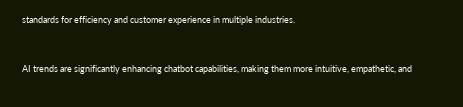standards for efficiency and customer experience in multiple industries.


AI trends are significantly enhancing chatbot capabilities, making them more intuitive, empathetic, and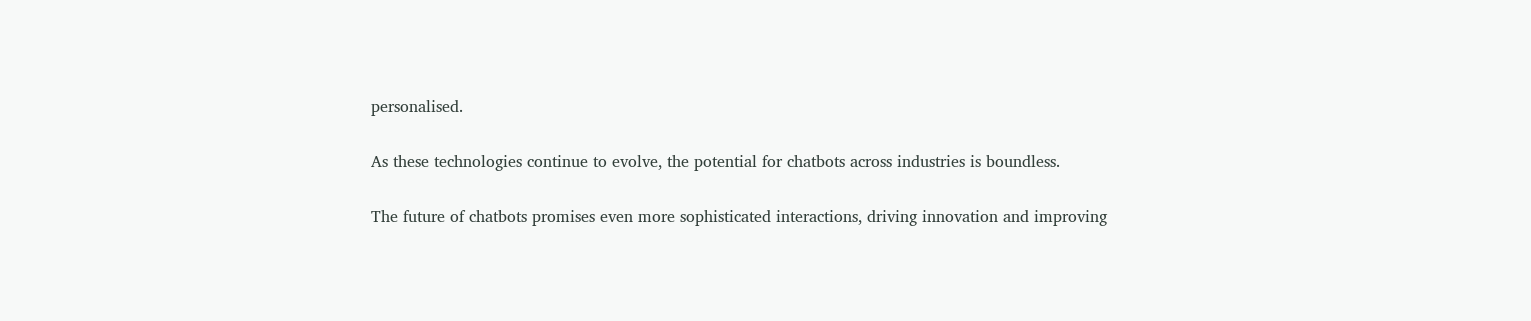personalised.

As these technologies continue to evolve, the potential for chatbots across industries is boundless.

The future of chatbots promises even more sophisticated interactions, driving innovation and improving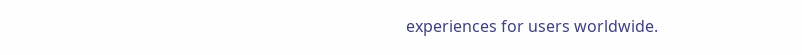experiences for users worldwide.